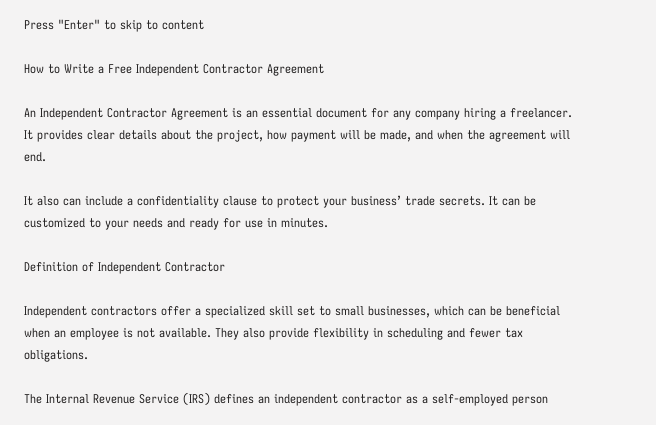Press "Enter" to skip to content

How to Write a Free Independent Contractor Agreement

An Independent Contractor Agreement is an essential document for any company hiring a freelancer. It provides clear details about the project, how payment will be made, and when the agreement will end.

It also can include a confidentiality clause to protect your business’ trade secrets. It can be customized to your needs and ready for use in minutes.

Definition of Independent Contractor

Independent contractors offer a specialized skill set to small businesses, which can be beneficial when an employee is not available. They also provide flexibility in scheduling and fewer tax obligations.

The Internal Revenue Service (IRS) defines an independent contractor as a self-employed person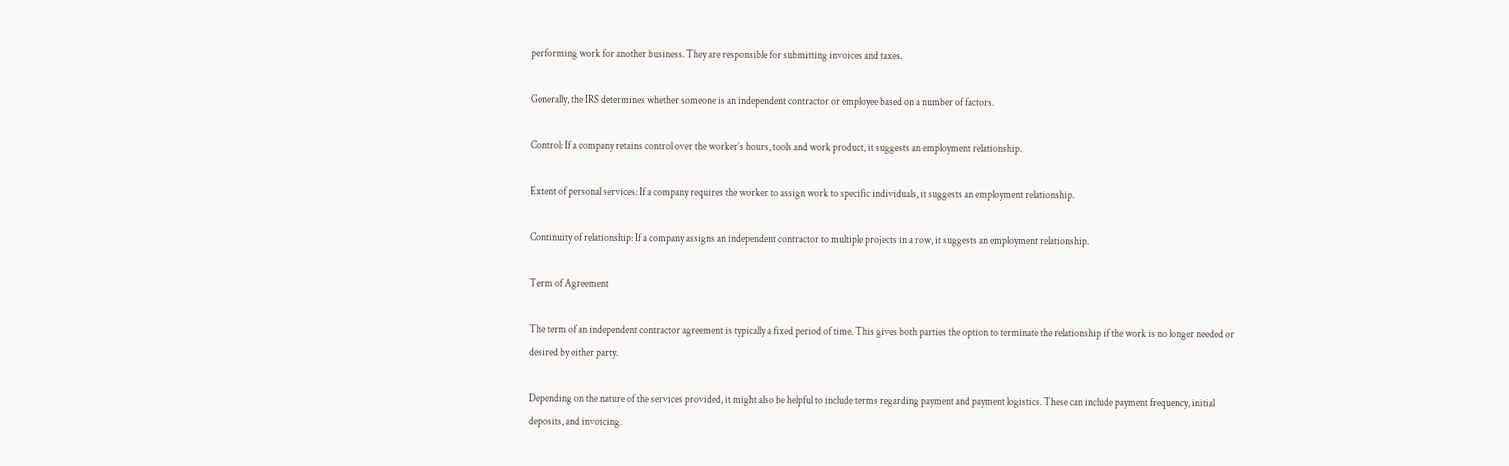performing work for another business. They are responsible for submitting invoices and taxes.

Generally, the IRS determines whether someone is an independent contractor or employee based on a number of factors.

Control: If a company retains control over the worker’s hours, tools and work product, it suggests an employment relationship.

Extent of personal services: If a company requires the worker to assign work to specific individuals, it suggests an employment relationship.

Continuity of relationship: If a company assigns an independent contractor to multiple projects in a row, it suggests an employment relationship.

Term of Agreement

The term of an independent contractor agreement is typically a fixed period of time. This gives both parties the option to terminate the relationship if the work is no longer needed or desired by either party.

Depending on the nature of the services provided, it might also be helpful to include terms regarding payment and payment logistics. These can include payment frequency, initial deposits, and invoicing.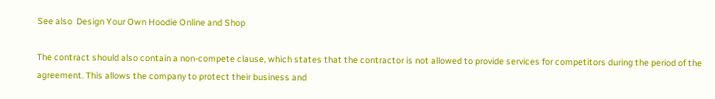See also  Design Your Own Hoodie Online and Shop

The contract should also contain a non-compete clause, which states that the contractor is not allowed to provide services for competitors during the period of the agreement. This allows the company to protect their business and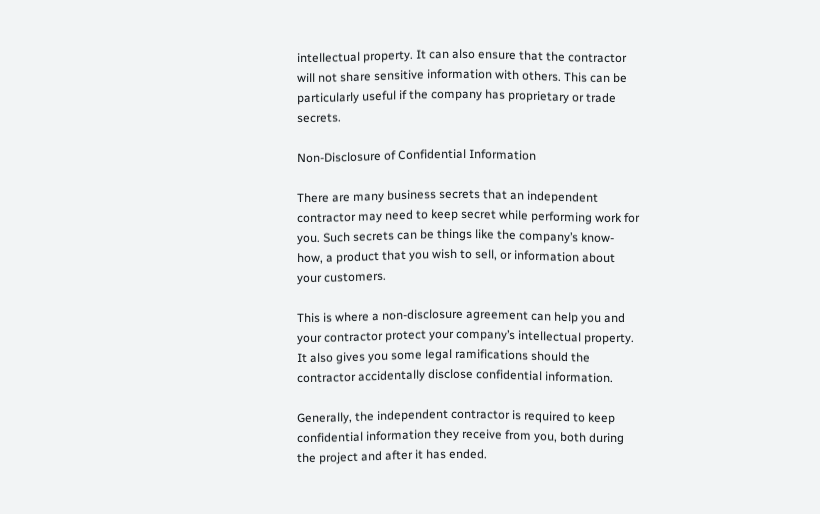intellectual property. It can also ensure that the contractor will not share sensitive information with others. This can be particularly useful if the company has proprietary or trade secrets.

Non-Disclosure of Confidential Information

There are many business secrets that an independent contractor may need to keep secret while performing work for you. Such secrets can be things like the company’s know-how, a product that you wish to sell, or information about your customers.

This is where a non-disclosure agreement can help you and your contractor protect your company’s intellectual property. It also gives you some legal ramifications should the contractor accidentally disclose confidential information.

Generally, the independent contractor is required to keep confidential information they receive from you, both during the project and after it has ended.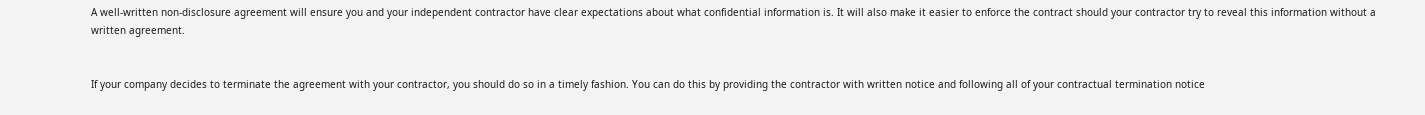A well-written non-disclosure agreement will ensure you and your independent contractor have clear expectations about what confidential information is. It will also make it easier to enforce the contract should your contractor try to reveal this information without a written agreement.


If your company decides to terminate the agreement with your contractor, you should do so in a timely fashion. You can do this by providing the contractor with written notice and following all of your contractual termination notice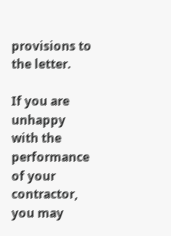provisions to the letter.

If you are unhappy with the performance of your contractor, you may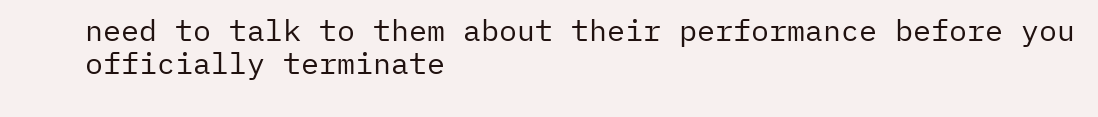need to talk to them about their performance before you officially terminate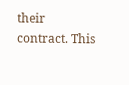their contract. This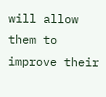will allow them to improve their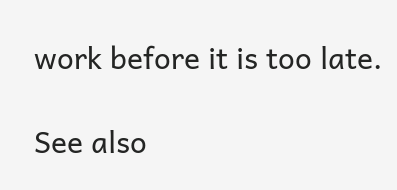work before it is too late.

See also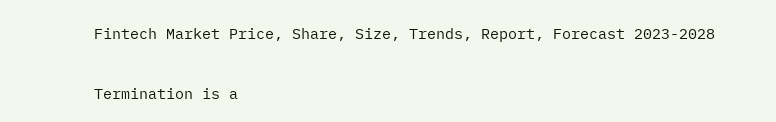Fintech Market Price, Share, Size, Trends, Report, Forecast 2023-2028

Termination is a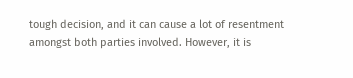tough decision, and it can cause a lot of resentment amongst both parties involved. However, it is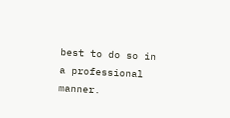best to do so in a professional manner.